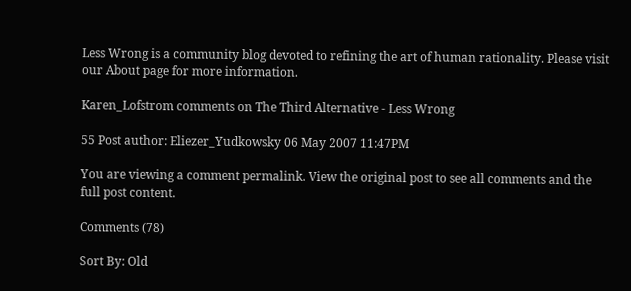Less Wrong is a community blog devoted to refining the art of human rationality. Please visit our About page for more information.

Karen_Lofstrom comments on The Third Alternative - Less Wrong

55 Post author: Eliezer_Yudkowsky 06 May 2007 11:47PM

You are viewing a comment permalink. View the original post to see all comments and the full post content.

Comments (78)

Sort By: Old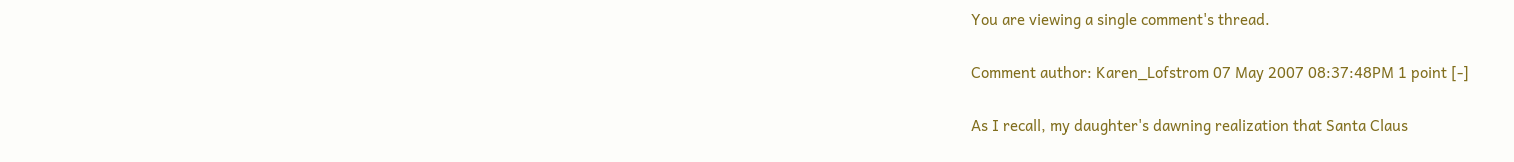You are viewing a single comment's thread.

Comment author: Karen_Lofstrom 07 May 2007 08:37:48PM 1 point [-]

As I recall, my daughter's dawning realization that Santa Claus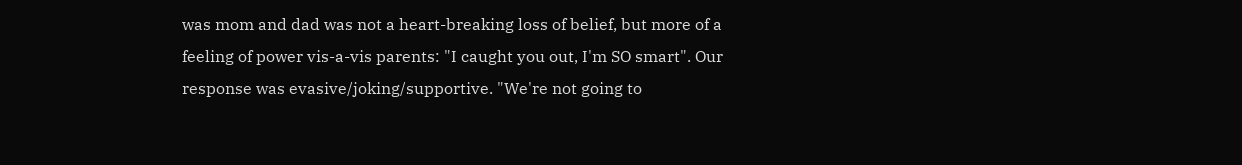was mom and dad was not a heart-breaking loss of belief, but more of a feeling of power vis-a-vis parents: "I caught you out, I'm SO smart". Our response was evasive/joking/supportive. "We're not going to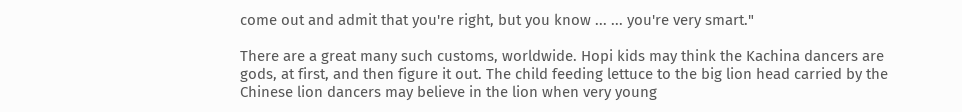come out and admit that you're right, but you know ... ... you're very smart."

There are a great many such customs, worldwide. Hopi kids may think the Kachina dancers are gods, at first, and then figure it out. The child feeding lettuce to the big lion head carried by the Chinese lion dancers may believe in the lion when very young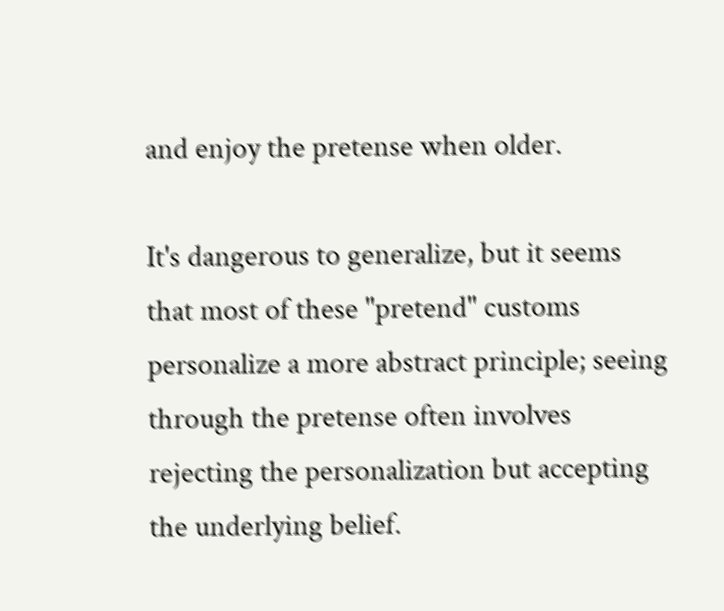and enjoy the pretense when older.

It's dangerous to generalize, but it seems that most of these "pretend" customs personalize a more abstract principle; seeing through the pretense often involves rejecting the personalization but accepting the underlying belief.